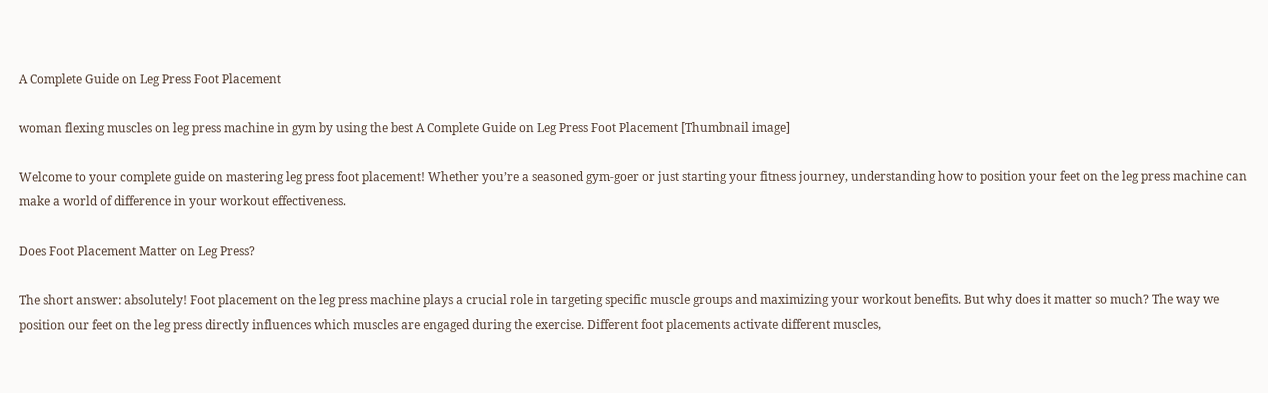A Complete Guide on Leg Press Foot Placement

woman flexing muscles on leg press machine in gym by using the best A Complete Guide on Leg Press Foot Placement [Thumbnail image]

Welcome to your complete guide on mastering leg press foot placement! Whether you’re a seasoned gym-goer or just starting your fitness journey, understanding how to position your feet on the leg press machine can make a world of difference in your workout effectiveness.

Does Foot Placement Matter on Leg Press?

The short answer: absolutely! Foot placement on the leg press machine plays a crucial role in targeting specific muscle groups and maximizing your workout benefits. But why does it matter so much? The way we position our feet on the leg press directly influences which muscles are engaged during the exercise. Different foot placements activate different muscles,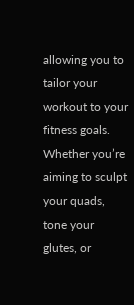allowing you to tailor your workout to your fitness goals. Whether you’re aiming to sculpt your quads, tone your glutes, or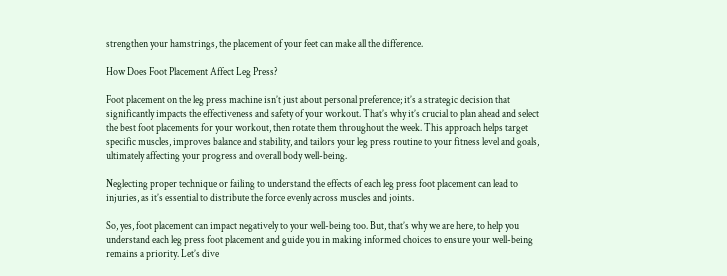strengthen your hamstrings, the placement of your feet can make all the difference.

How Does Foot Placement Affect Leg Press?

Foot placement on the leg press machine isn’t just about personal preference; it’s a strategic decision that significantly impacts the effectiveness and safety of your workout. That’s why it’s crucial to plan ahead and select the best foot placements for your workout, then rotate them throughout the week. This approach helps target specific muscles, improves balance and stability, and tailors your leg press routine to your fitness level and goals, ultimately affecting your progress and overall body well-being.

Neglecting proper technique or failing to understand the effects of each leg press foot placement can lead to injuries, as it’s essential to distribute the force evenly across muscles and joints.

So, yes, foot placement can impact negatively to your well-being too. But, that’s why we are here, to help you understand each leg press foot placement and guide you in making informed choices to ensure your well-being remains a priority. Let’s dive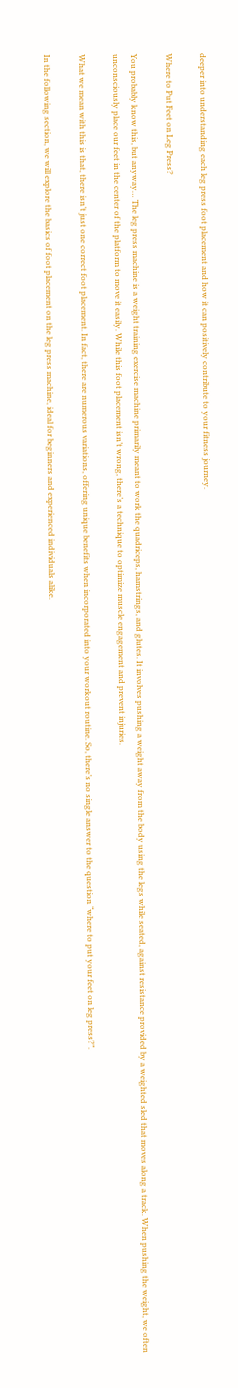deeper into understanding each leg press foot placement and how it can positively contribute to your fitness journey.

Where to Put Feet on Leg Press?

You probably know this, but anyway… The leg press machine is a weight training exercise machine primarily meant to work the quadriceps, hamstrings, and glutes. It involves pushing a weight away from the body using the legs while seated, against resistance provided by a weighted sled that moves along a track. When pushing the weight, we often unconsciously place our feet in the center of the platform to move it easily. While this foot placement isn’t wrong, there’s a technique to optimize muscle engagement and prevent injuries.

What we mean with this is that, there isn’t just one correct foot placement. In fact, there are numerous variations, offering unique benefits when incorporated into your workout routine. So, there’s no single answer to the question “where to put your feet on leg press?”.

In the following section, we will explore the basics of foot placement on the leg press machine, ideal for beginners and experienced individuals alike.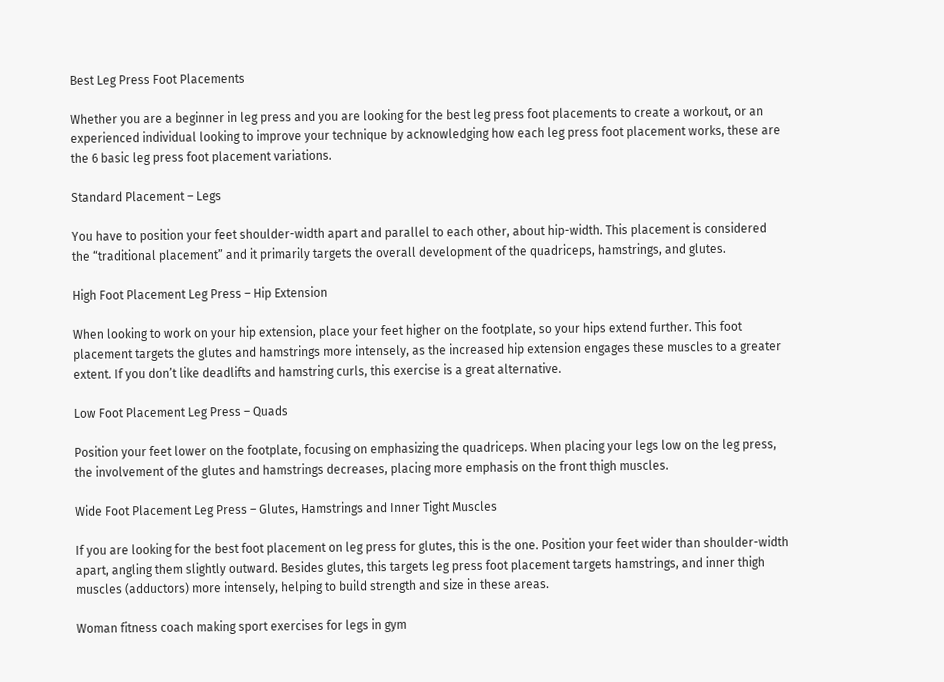Best Leg Press Foot Placements

Whether you are a beginner in leg press and you are looking for the best leg press foot placements to create a workout, or an experienced individual looking to improve your technique by acknowledging how each leg press foot placement works, these are the 6 basic leg press foot placement variations.

Standard Placement – Legs

You have to position your feet shoulder-width apart and parallel to each other, about hip-width. This placement is considered the “traditional placement” and it primarily targets the overall development of the quadriceps, hamstrings, and glutes.

High Foot Placement Leg Press – Hip Extension

When looking to work on your hip extension, place your feet higher on the footplate, so your hips extend further. This foot placement targets the glutes and hamstrings more intensely, as the increased hip extension engages these muscles to a greater extent. If you don’t like deadlifts and hamstring curls, this exercise is a great alternative.

Low Foot Placement Leg Press – Quads

Position your feet lower on the footplate, focusing on emphasizing the quadriceps. When placing your legs low on the leg press, the involvement of the glutes and hamstrings decreases, placing more emphasis on the front thigh muscles.

Wide Foot Placement Leg Press – Glutes, Hamstrings and Inner Tight Muscles

If you are looking for the best foot placement on leg press for glutes, this is the one. Position your feet wider than shoulder-width apart, angling them slightly outward. Besides glutes, this targets leg press foot placement targets hamstrings, and inner thigh muscles (adductors) more intensely, helping to build strength and size in these areas.

Woman fitness coach making sport exercises for legs in gym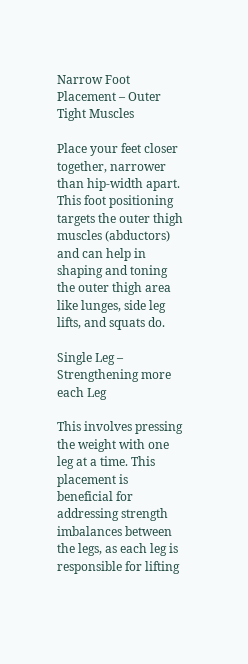Narrow Foot Placement – Outer Tight Muscles

Place your feet closer together, narrower than hip-width apart. This foot positioning targets the outer thigh muscles (abductors) and can help in shaping and toning the outer thigh area like lunges, side leg lifts, and squats do.

Single Leg – Strengthening more each Leg

This involves pressing the weight with one leg at a time. This placement is beneficial for addressing strength imbalances between the legs, as each leg is responsible for lifting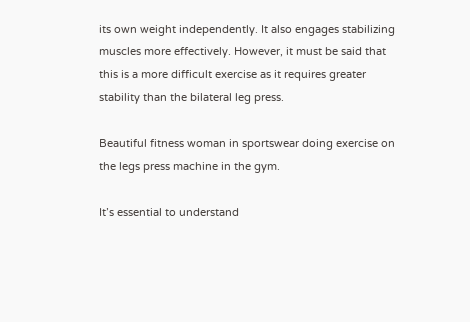its own weight independently. It also engages stabilizing muscles more effectively. However, it must be said that this is a more difficult exercise as it requires greater stability than the bilateral leg press.

Beautiful fitness woman in sportswear doing exercise on the legs press machine in the gym.

It’s essential to understand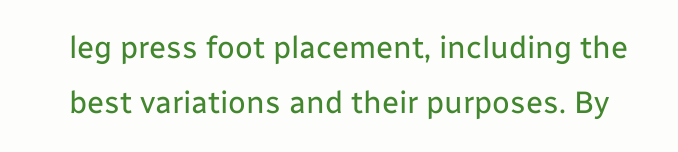leg press foot placement, including the best variations and their purposes. By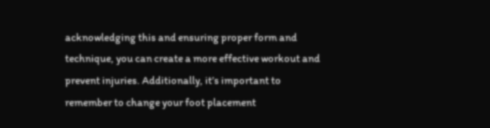acknowledging this and ensuring proper form and technique, you can create a more effective workout and prevent injuries. Additionally, it’s important to remember to change your foot placement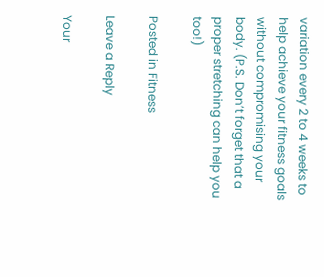variation every 2 to 4 weeks to help achieve your fitness goals without compromising your body. (P.S. Don’t forget that a proper stretching can help you too!)

Posted in Fitness

Leave a Reply

Your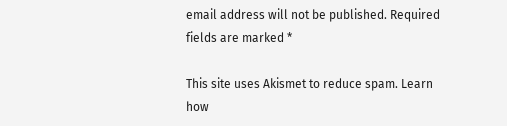email address will not be published. Required fields are marked *

This site uses Akismet to reduce spam. Learn how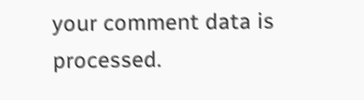your comment data is processed.